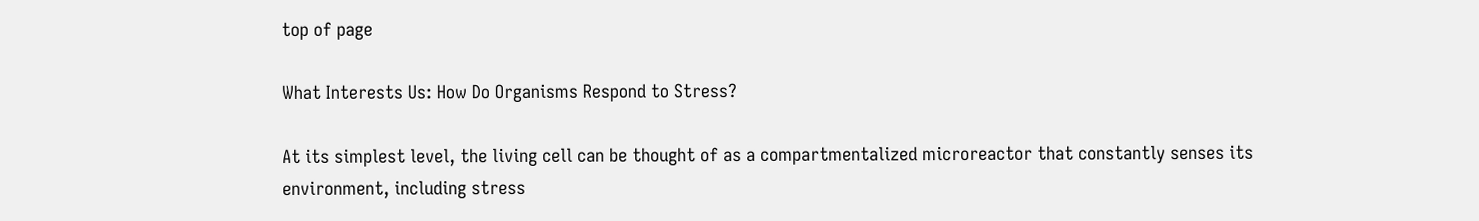top of page

What Interests Us: How Do Organisms Respond to Stress?

At its simplest level, the living cell can be thought of as a compartmentalized microreactor that constantly senses its environment, including stress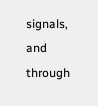signals, and through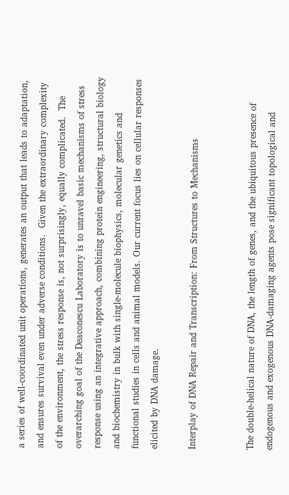a series of well-coordinated unit operations, generates an output that leads to adaptation, and ensures survival even under adverse conditions.  Given the extraordinary complexity of the environment, the stress response is, not surprisingly, equally complicated.  The overarching goal of the Deaconescu Laboratory is to unravel basic mechanisms of stress response using an integrative approach, combining protein engineering, structural biology and biochemistry in bulk with single-molecule biophysics, molecular genetics and functional studies in cells and animal models. Our current focus lies on cellular responses elicited by DNA damage.

Interplay of DNA Repair and Transcription: From Structures to Mechanisms


The double-helical nature of DNA, the length of genes, and the ubiquitous presence of endogenous and exogenous DNA-damaging agents pose significant topological and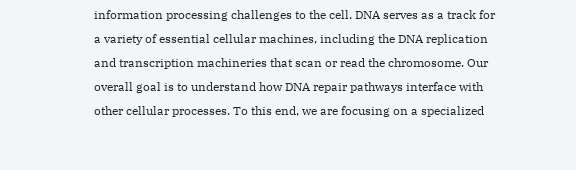information processing challenges to the cell. DNA serves as a track for a variety of essential cellular machines, including the DNA replication and transcription machineries that scan or read the chromosome. Our overall goal is to understand how DNA repair pathways interface with other cellular processes. To this end, we are focusing on a specialized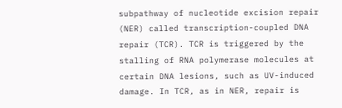subpathway of nucleotide excision repair (NER) called transcription-coupled DNA repair (TCR). TCR is triggered by the stalling of RNA polymerase molecules at certain DNA lesions, such as UV-induced damage. In TCR, as in NER, repair is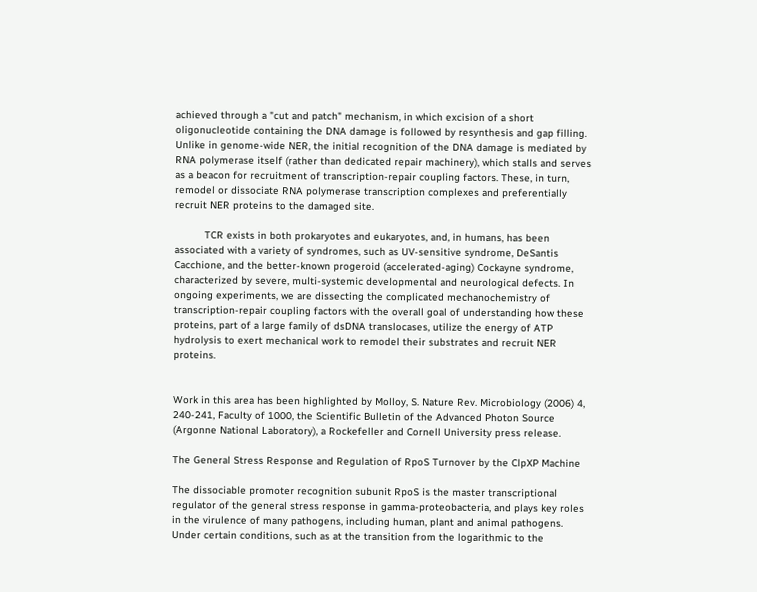achieved through a "cut and patch" mechanism, in which excision of a short oligonucleotide containing the DNA damage is followed by resynthesis and gap filling. Unlike in genome-wide NER, the initial recognition of the DNA damage is mediated by RNA polymerase itself (rather than dedicated repair machinery), which stalls and serves as a beacon for recruitment of transcription-repair coupling factors. These, in turn, remodel or dissociate RNA polymerase transcription complexes and preferentially recruit NER proteins to the damaged site.

          TCR exists in both prokaryotes and eukaryotes, and, in humans, has been associated with a variety of syndromes, such as UV-sensitive syndrome, DeSantis Cacchione, and the better-known progeroid (accelerated-aging) Cockayne syndrome, characterized by severe, multi-systemic developmental and neurological defects. In ongoing experiments, we are dissecting the complicated mechanochemistry of transcription-repair coupling factors with the overall goal of understanding how these proteins, part of a large family of dsDNA translocases, utilize the energy of ATP hydrolysis to exert mechanical work to remodel their substrates and recruit NER proteins.


Work in this area has been highlighted by Molloy, S. Nature Rev. Microbiology (2006) 4, 240-241, Faculty of 1000, the Scientific Bulletin of the Advanced Photon Source (Argonne National Laboratory), a Rockefeller and Cornell University press release.

The General Stress Response and Regulation of RpoS Turnover by the ClpXP Machine

The dissociable promoter recognition subunit RpoS is the master transcriptional regulator of the general stress response in gamma-proteobacteria, and plays key roles in the virulence of many pathogens, including human, plant and animal pathogens. Under certain conditions, such as at the transition from the logarithmic to the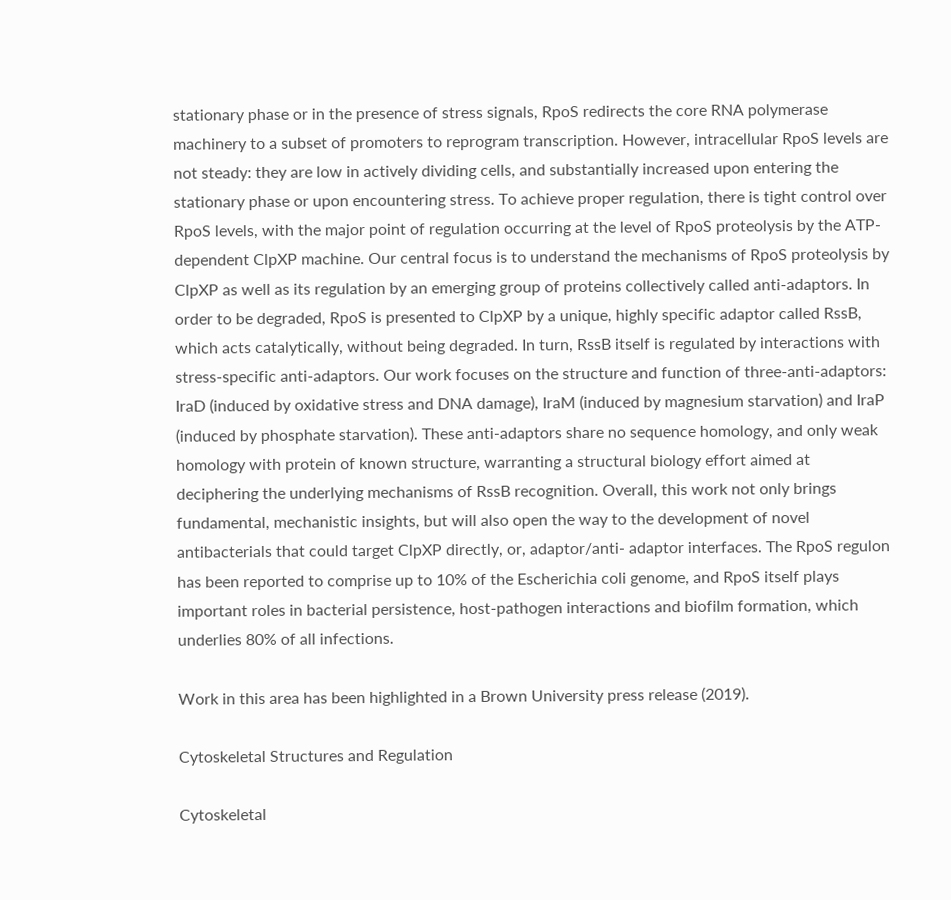stationary phase or in the presence of stress signals, RpoS redirects the core RNA polymerase machinery to a subset of promoters to reprogram transcription. However, intracellular RpoS levels are not steady: they are low in actively dividing cells, and substantially increased upon entering the stationary phase or upon encountering stress. To achieve proper regulation, there is tight control over RpoS levels, with the major point of regulation occurring at the level of RpoS proteolysis by the ATP-dependent ClpXP machine. Our central focus is to understand the mechanisms of RpoS proteolysis by ClpXP as well as its regulation by an emerging group of proteins collectively called anti-adaptors. In order to be degraded, RpoS is presented to ClpXP by a unique, highly specific adaptor called RssB, which acts catalytically, without being degraded. In turn, RssB itself is regulated by interactions with stress-specific anti-adaptors. Our work focuses on the structure and function of three-anti-adaptors: IraD (induced by oxidative stress and DNA damage), IraM (induced by magnesium starvation) and IraP (induced by phosphate starvation). These anti-adaptors share no sequence homology, and only weak homology with protein of known structure, warranting a structural biology effort aimed at deciphering the underlying mechanisms of RssB recognition. Overall, this work not only brings fundamental, mechanistic insights, but will also open the way to the development of novel antibacterials that could target ClpXP directly, or, adaptor/anti- adaptor interfaces. The RpoS regulon has been reported to comprise up to 10% of the Escherichia coli genome, and RpoS itself plays important roles in bacterial persistence, host-pathogen interactions and biofilm formation, which underlies 80% of all infections.

Work in this area has been highlighted in a Brown University press release (2019).

Cytoskeletal Structures and Regulation

Cytoskeletal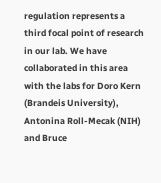regulation represents a third focal point of research in our lab. We have collaborated in this area with the labs for Doro Kern (Brandeis University), Antonina Roll-Mecak (NIH) and Bruce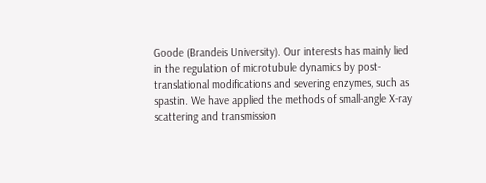Goode (Brandeis University). Our interests has mainly lied in the regulation of microtubule dynamics by post-translational modifications and severing enzymes, such as spastin. We have applied the methods of small-angle X-ray scattering and transmission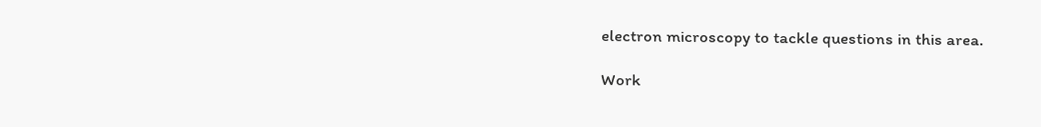electron microscopy to tackle questions in this area.

Work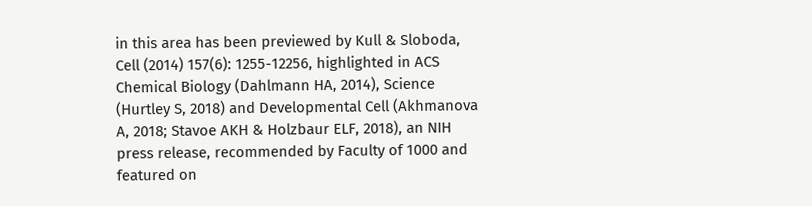in this area has been previewed by Kull & Sloboda, Cell (2014) 157(6): 1255-12256, highlighted in ACS Chemical Biology (Dahlmann HA, 2014), Science (Hurtley S, 2018) and Developmental Cell (Akhmanova A, 2018; Stavoe AKH & Holzbaur ELF, 2018), an NIH press release, recommended by Faculty of 1000 and featured on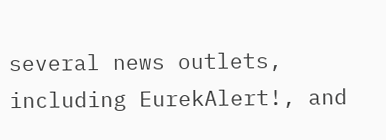several news outlets, including EurekAlert!, and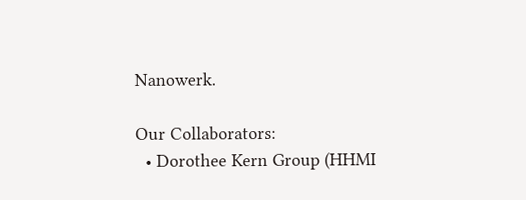Nanowerk.

Our Collaborators:
  • Dorothee Kern Group (HHMI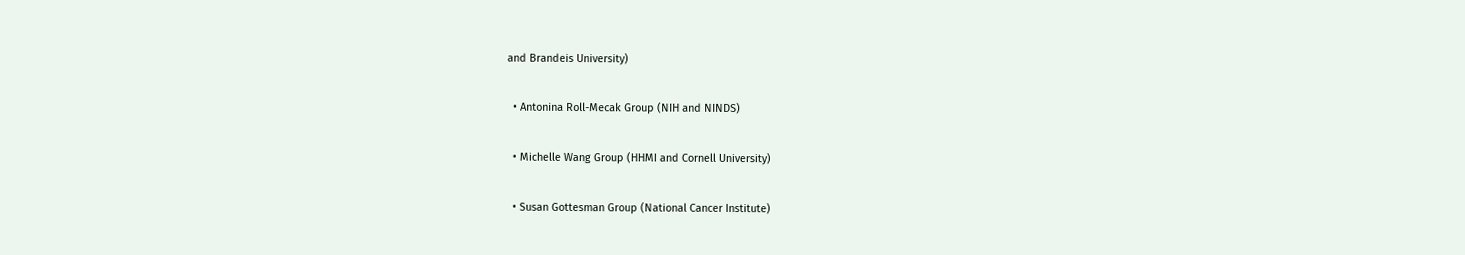and Brandeis University)

  • Antonina Roll-Mecak Group (NIH and NINDS)

  • Michelle Wang Group (HHMI and Cornell University)

  • Susan Gottesman Group (National Cancer Institute)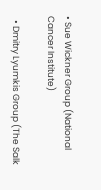• Sue Wickner Group (National Cancer Institute)

  • Dmitry Lyumkis Group (The Salk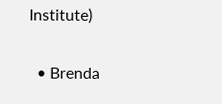Institute)

  • Brenda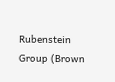Rubenstein Group (Brown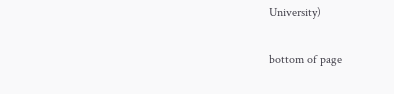University)

bottom of page